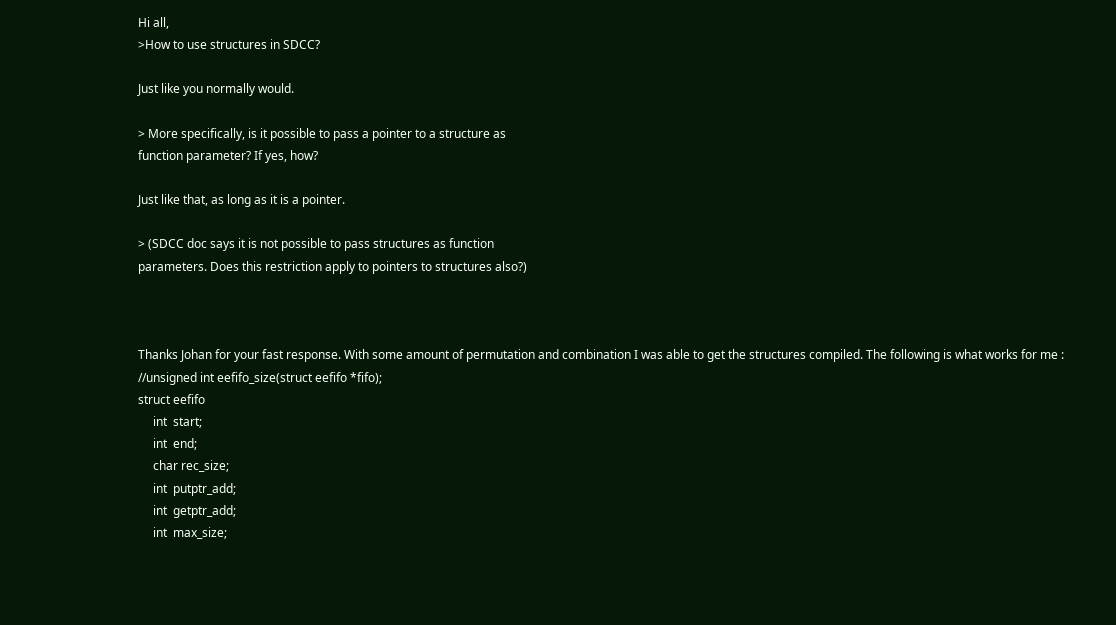Hi all,
>How to use structures in SDCC?

Just like you normally would.

> More specifically, is it possible to pass a pointer to a structure as
function parameter? If yes, how?

Just like that, as long as it is a pointer.

> (SDCC doc says it is not possible to pass structures as function
parameters. Does this restriction apply to pointers to structures also?)



Thanks Johan for your fast response. With some amount of permutation and combination I was able to get the structures compiled. The following is what works for me :
//unsigned int eefifo_size(struct eefifo *fifo);
struct eefifo
     int  start;
     int  end;
     char rec_size;
     int  putptr_add;
     int  getptr_add;
     int  max_size;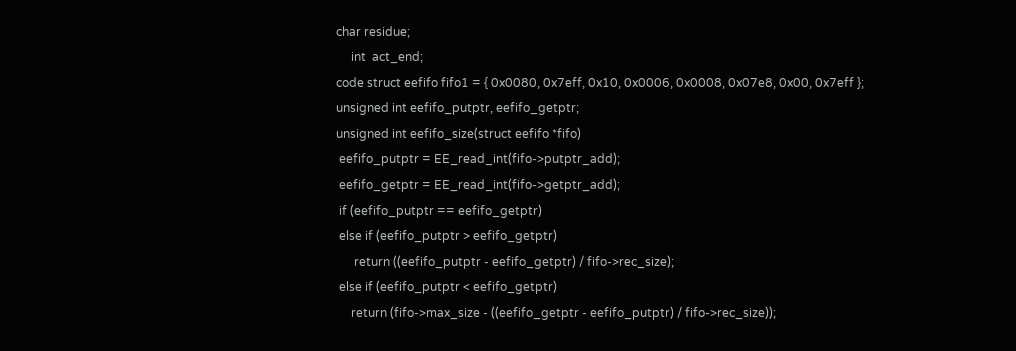char residue;
     int  act_end;
code struct eefifo fifo1 = { 0x0080, 0x7eff, 0x10, 0x0006, 0x0008, 0x07e8, 0x00, 0x7eff };
unsigned int eefifo_putptr, eefifo_getptr;
unsigned int eefifo_size(struct eefifo *fifo)
 eefifo_putptr = EE_read_int(fifo->putptr_add);
 eefifo_getptr = EE_read_int(fifo->getptr_add);
 if (eefifo_putptr == eefifo_getptr)
 else if (eefifo_putptr > eefifo_getptr)
      return ((eefifo_putptr - eefifo_getptr) / fifo->rec_size);
 else if (eefifo_putptr < eefifo_getptr)
     return (fifo->max_size - ((eefifo_getptr - eefifo_putptr) / fifo->rec_size));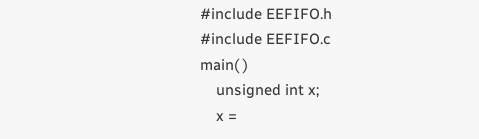#include EEFIFO.h
#include EEFIFO.c
main( )
    unsigned int x;
    x =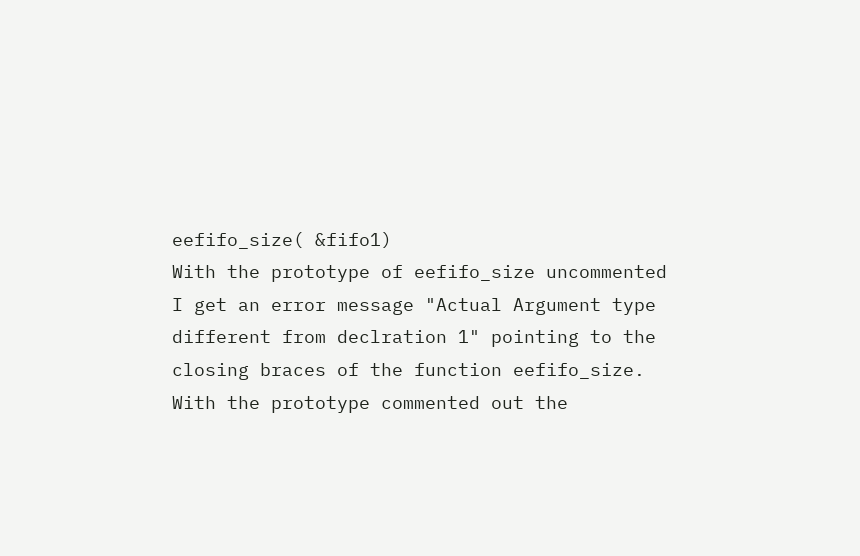eefifo_size( &fifo1)
With the prototype of eefifo_size uncommented I get an error message "Actual Argument type different from declration 1" pointing to the closing braces of the function eefifo_size.
With the prototype commented out the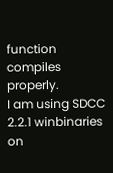function compiles properly.
I am using SDCC 2.2.1 winbinaries on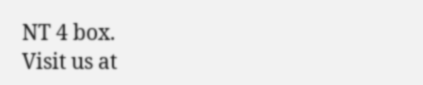NT 4 box.
Visit us at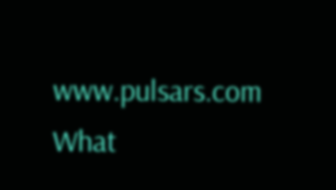www.pulsars.com
What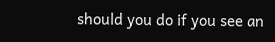should you do if you see an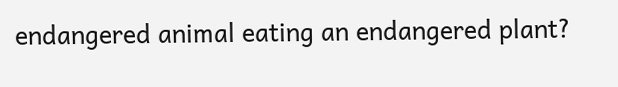endangered animal eating an endangered plant?